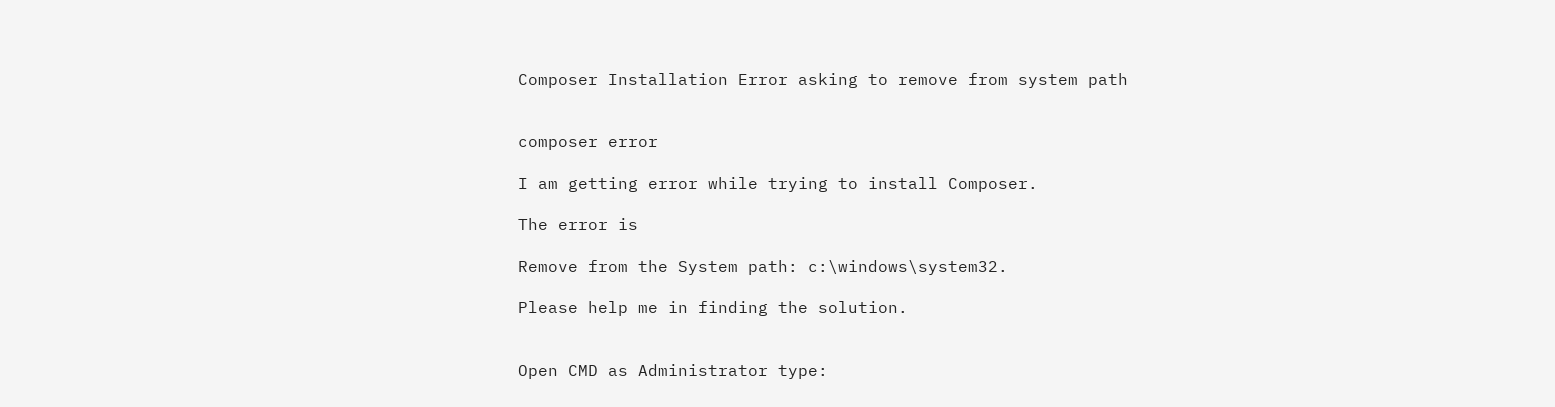Composer Installation Error asking to remove from system path


composer error

I am getting error while trying to install Composer.

The error is

Remove from the System path: c:\windows\system32.

Please help me in finding the solution.


Open CMD as Administrator type: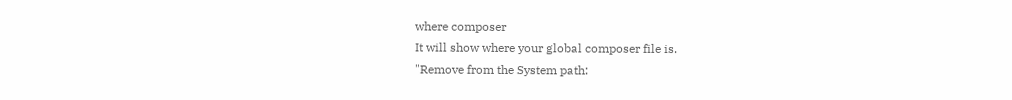where composer
It will show where your global composer file is.
"Remove from the System path: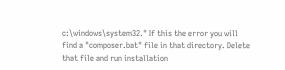c:\windows\system32." If this the error you will find a "composer.bat" file in that directory. Delete that file and run installation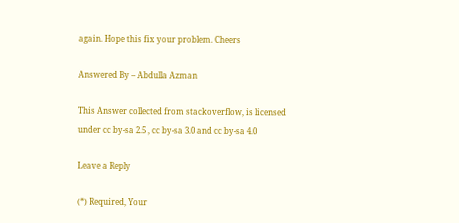again. Hope this fix your problem. Cheers

Answered By – Abdulla Azman

This Answer collected from stackoverflow, is licensed under cc by-sa 2.5 , cc by-sa 3.0 and cc by-sa 4.0

Leave a Reply

(*) Required, Your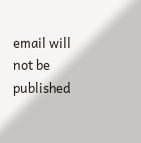email will not be published